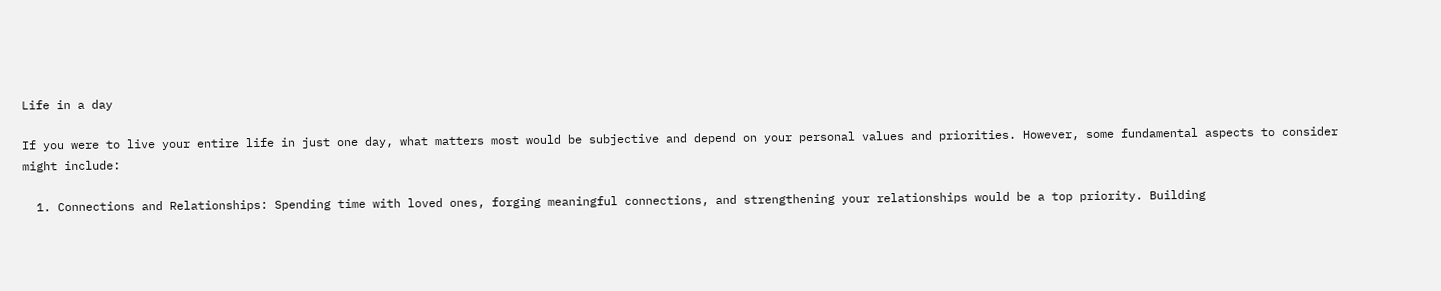Life in a day

If you were to live your entire life in just one day, what matters most would be subjective and depend on your personal values and priorities. However, some fundamental aspects to consider might include:

  1. Connections and Relationships: Spending time with loved ones, forging meaningful connections, and strengthening your relationships would be a top priority. Building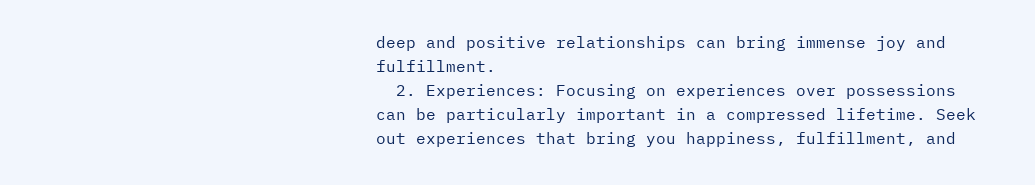deep and positive relationships can bring immense joy and fulfillment.
  2. Experiences: Focusing on experiences over possessions can be particularly important in a compressed lifetime. Seek out experiences that bring you happiness, fulfillment, and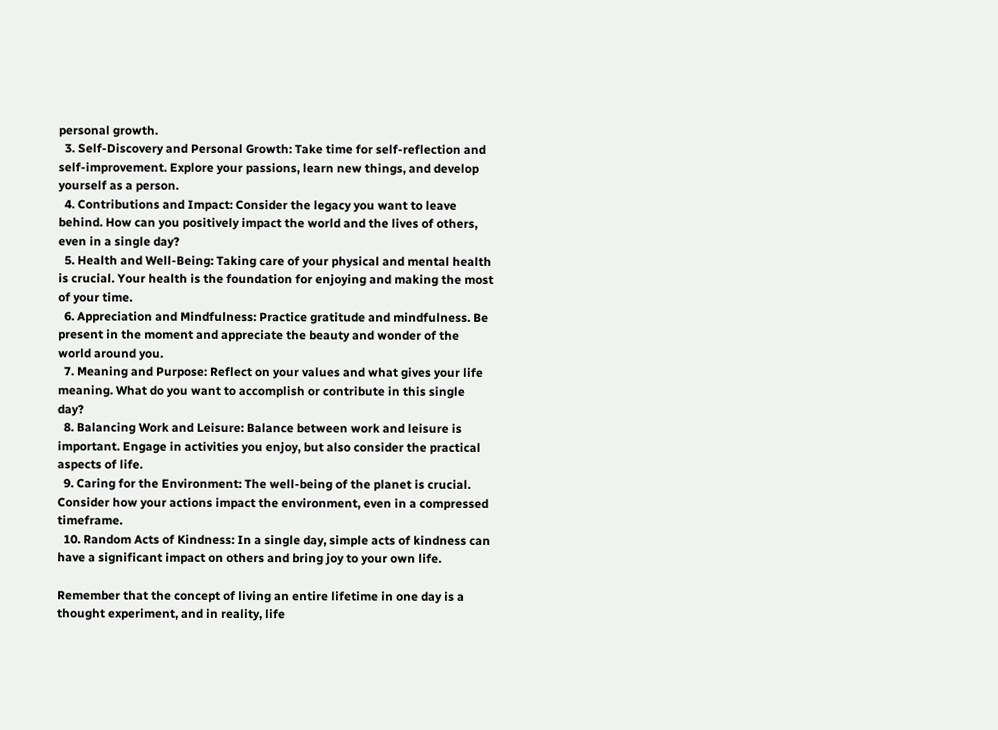personal growth.
  3. Self-Discovery and Personal Growth: Take time for self-reflection and self-improvement. Explore your passions, learn new things, and develop yourself as a person.
  4. Contributions and Impact: Consider the legacy you want to leave behind. How can you positively impact the world and the lives of others, even in a single day?
  5. Health and Well-Being: Taking care of your physical and mental health is crucial. Your health is the foundation for enjoying and making the most of your time.
  6. Appreciation and Mindfulness: Practice gratitude and mindfulness. Be present in the moment and appreciate the beauty and wonder of the world around you.
  7. Meaning and Purpose: Reflect on your values and what gives your life meaning. What do you want to accomplish or contribute in this single day?
  8. Balancing Work and Leisure: Balance between work and leisure is important. Engage in activities you enjoy, but also consider the practical aspects of life.
  9. Caring for the Environment: The well-being of the planet is crucial. Consider how your actions impact the environment, even in a compressed timeframe.
  10. Random Acts of Kindness: In a single day, simple acts of kindness can have a significant impact on others and bring joy to your own life.

Remember that the concept of living an entire lifetime in one day is a thought experiment, and in reality, life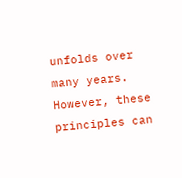unfolds over many years. However, these principles can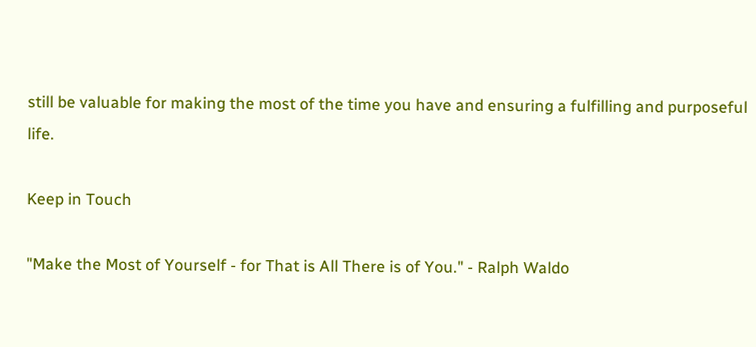still be valuable for making the most of the time you have and ensuring a fulfilling and purposeful life.

Keep in Touch

"Make the Most of Yourself - for That is All There is of You." - Ralph Waldo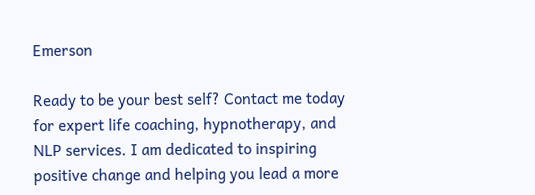Emerson

Ready to be your best self? Contact me today for expert life coaching, hypnotherapy, and NLP services. I am dedicated to inspiring positive change and helping you lead a more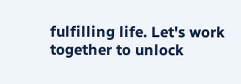fulfilling life. Let's work together to unlock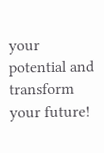your potential and transform your future!